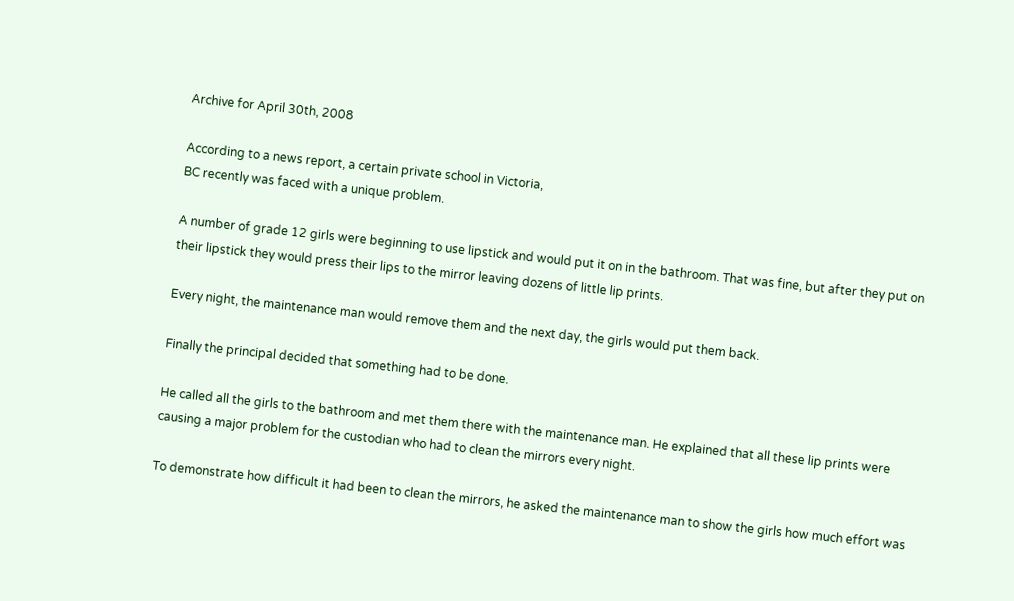Archive for April 30th, 2008

According to a news report, a certain private school in Victoria,
BC recently was faced with a unique problem.

A number of grade 12 girls were beginning to use lipstick and would put it on in the bathroom. That was fine, but after they put on their lipstick they would press their lips to the mirror leaving dozens of little lip prints.

Every night, the maintenance man would remove them and the next day, the girls would put them back.

Finally the principal decided that something had to be done.

He called all the girls to the bathroom and met them there with the maintenance man. He explained that all these lip prints were causing a major problem for the custodian who had to clean the mirrors every night.

To demonstrate how difficult it had been to clean the mirrors, he asked the maintenance man to show the girls how much effort was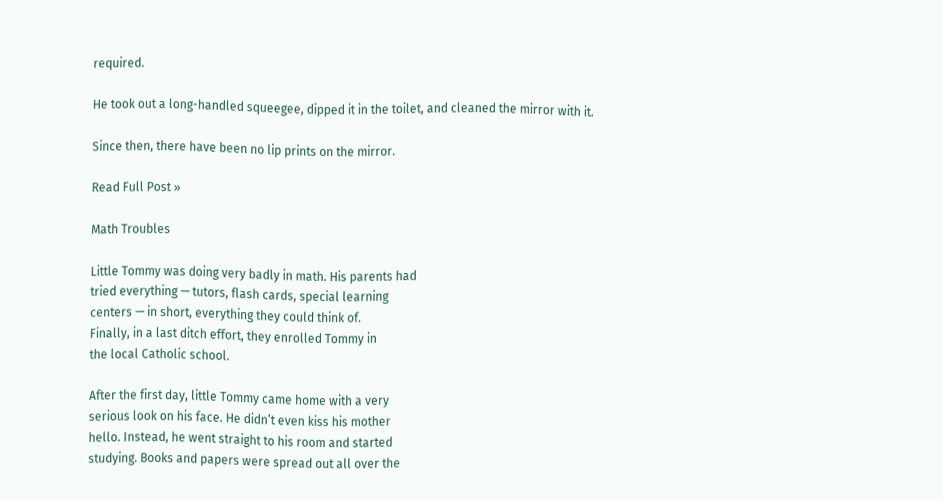required.

He took out a long-handled squeegee, dipped it in the toilet, and cleaned the mirror with it.

Since then, there have been no lip prints on the mirror.

Read Full Post »

Math Troubles

Little Tommy was doing very badly in math. His parents had
tried everything — tutors, flash cards, special learning
centers — in short, everything they could think of.
Finally, in a last ditch effort, they enrolled Tommy in
the local Catholic school.

After the first day, little Tommy came home with a very
serious look on his face. He didn’t even kiss his mother
hello. Instead, he went straight to his room and started
studying. Books and papers were spread out all over the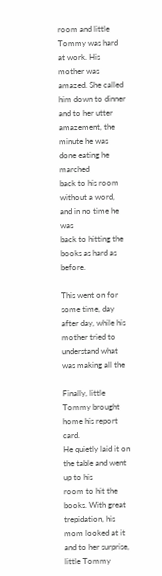room and little Tommy was hard at work. His mother was
amazed. She called him down to dinner and to her utter
amazement, the minute he was done eating he marched
back to his room without a word, and in no time he was
back to hitting the books as hard as before.

This went on for some time, day after day, while his
mother tried to understand what was making all the

Finally, little Tommy brought home his report card.
He quietly laid it on the table and went up to his
room to hit the books. With great trepidation, his
mom looked at it and to her surprise, little Tommy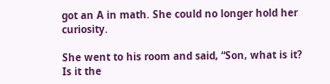got an A in math. She could no longer hold her curiosity.

She went to his room and said, “Son, what is it?
Is it the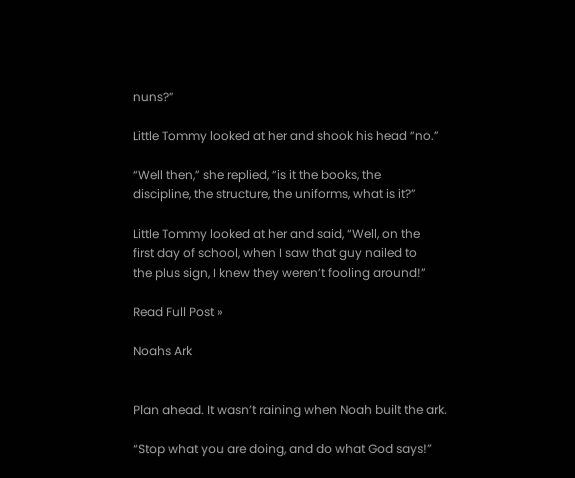nuns?”

Little Tommy looked at her and shook his head “no.”

“Well then,” she replied, “is it the books, the
discipline, the structure, the uniforms, what is it?”

Little Tommy looked at her and said, “Well, on the
first day of school, when I saw that guy nailed to
the plus sign, I knew they weren’t fooling around!”

Read Full Post »

Noahs Ark


Plan ahead. It wasn’t raining when Noah built the ark.

“Stop what you are doing, and do what God says!”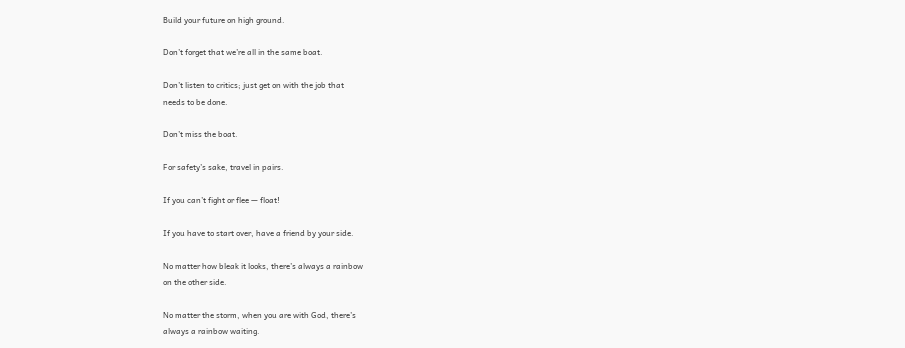Build your future on high ground.

Don’t forget that we’re all in the same boat.

Don’t listen to critics; just get on with the job that
needs to be done.

Don’t miss the boat.

For safety’s sake, travel in pairs.

If you can’t fight or flee — float!

If you have to start over, have a friend by your side.

No matter how bleak it looks, there’s always a rainbow
on the other side.

No matter the storm, when you are with God, there’s
always a rainbow waiting.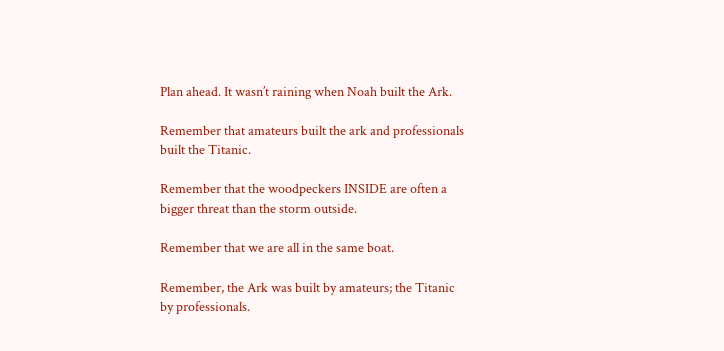Plan ahead. It wasn’t raining when Noah built the Ark.

Remember that amateurs built the ark and professionals
built the Titanic.

Remember that the woodpeckers INSIDE are often a
bigger threat than the storm outside.

Remember that we are all in the same boat.

Remember, the Ark was built by amateurs; the Titanic
by professionals.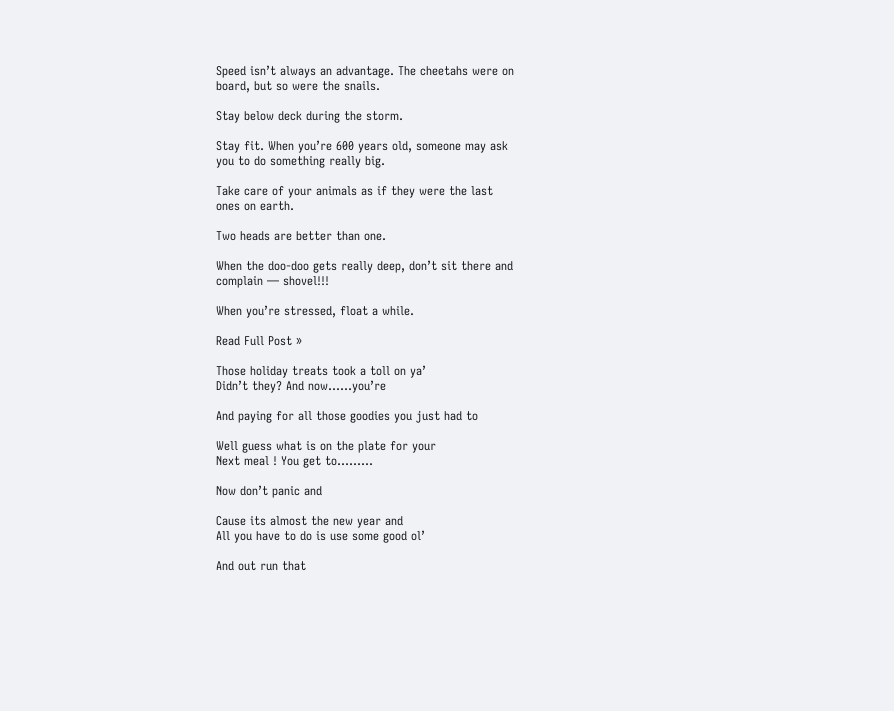Speed isn’t always an advantage. The cheetahs were on
board, but so were the snails.

Stay below deck during the storm.

Stay fit. When you’re 600 years old, someone may ask
you to do something really big.

Take care of your animals as if they were the last
ones on earth.

Two heads are better than one.

When the doo-doo gets really deep, don’t sit there and
complain — shovel!!!

When you’re stressed, float a while.

Read Full Post »

Those holiday treats took a toll on ya’
Didn’t they? And now……you’re

And paying for all those goodies you just had to

Well guess what is on the plate for your
Next meal ! You get to………

Now don’t panic and

Cause its almost the new year and
All you have to do is use some good ol’

And out run that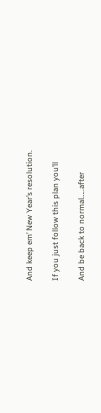And keep em’ New Year’s resolution.

If you just follow this plan you’ll

And be back to normal…..after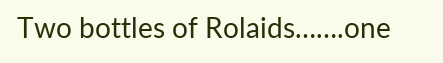Two bottles of Rolaids…….one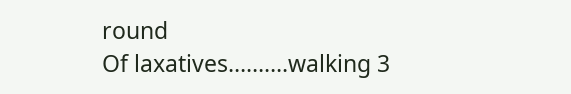round
Of laxatives……….walking 3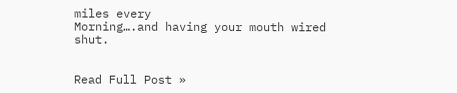miles every
Morning….and having your mouth wired shut.


Read Full Post »